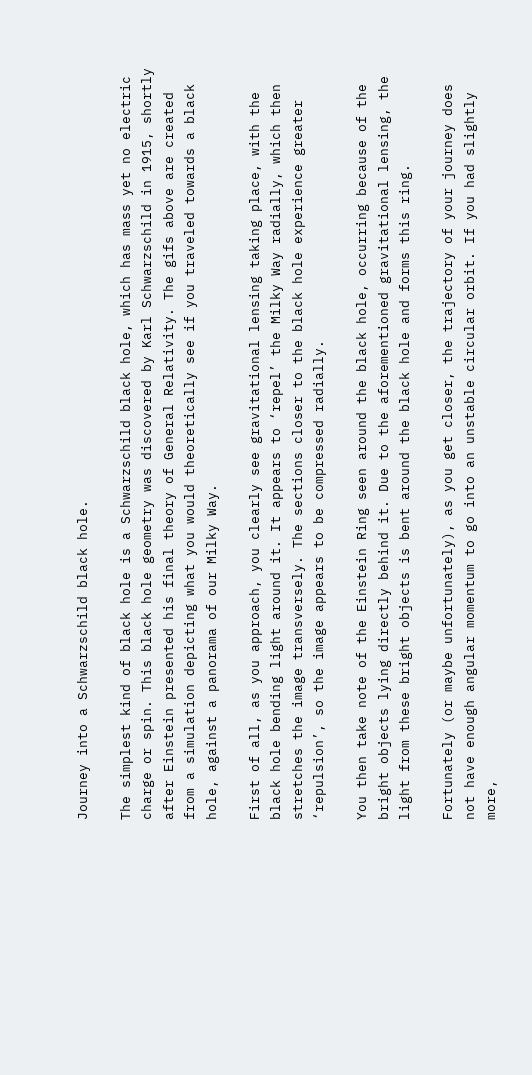Journey into a Schwarzschild black hole.

The simplest kind of black hole is a Schwarzschild black hole, which has mass yet no electric charge or spin. This black hole geometry was discovered by Karl Schwarzschild in 1915, shortly after Einstein presented his final theory of General Relativity. The gifs above are created from a simulation depicting what you would theoretically see if you traveled towards a black hole, against a panorama of our Milky Way.

First of all, as you approach, you clearly see gravitational lensing taking place, with the black hole bending light around it. It appears to ‘repel’ the Milky Way radially, which then stretches the image transversely. The sections closer to the black hole experience greater ‘repulsion’, so the image appears to be compressed radially.

You then take note of the Einstein Ring seen around the black hole, occurring because of the bright objects lying directly behind it. Due to the aforementioned gravitational lensing, the light from these bright objects is bent around the black hole and forms this ring.

Fortunately (or maybe unfortunately), as you get closer, the trajectory of your journey does not have enough angular momentum to go into an unstable circular orbit. If you had slightly more,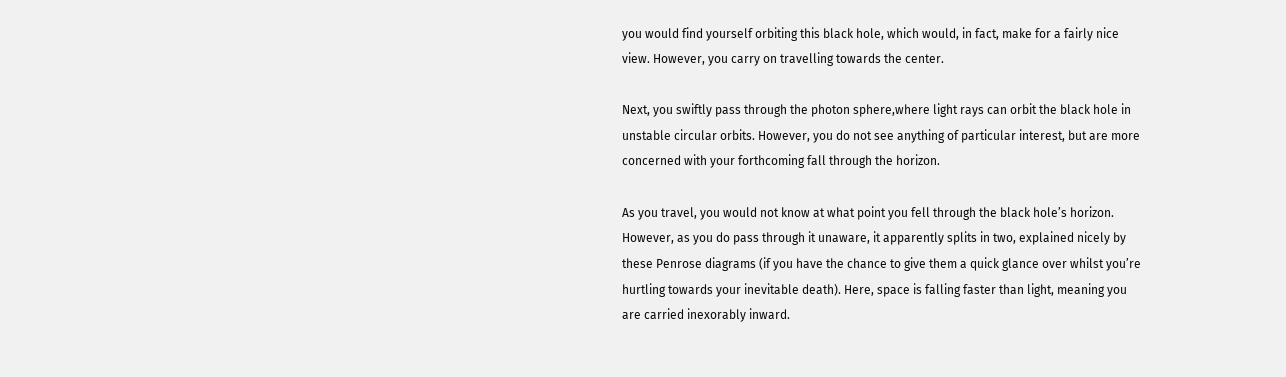you would find yourself orbiting this black hole, which would, in fact, make for a fairly nice view. However, you carry on travelling towards the center.

Next, you swiftly pass through the photon sphere,where light rays can orbit the black hole in unstable circular orbits. However, you do not see anything of particular interest, but are more concerned with your forthcoming fall through the horizon.

As you travel, you would not know at what point you fell through the black hole’s horizon. However, as you do pass through it unaware, it apparently splits in two, explained nicely by these Penrose diagrams (if you have the chance to give them a quick glance over whilst you’re hurtling towards your inevitable death). Here, space is falling faster than light, meaning you are carried inexorably inward.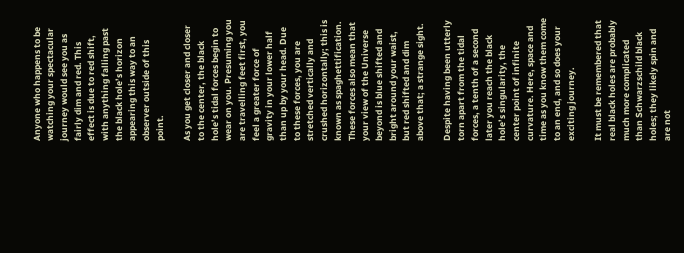Anyone who happens to be watching your spectacular journey would see you as fairly dim and red. This effect is due to red shift, with anything falling past the black hole’s horizon appearing this way to an observer outside of this point.

As you get closer and closer to the center, the black hole’s tidal forces begin to wear on you. Presuming you are travelling feet first, you feel a greater force of gravity in your lower half than up by your head. Due to these forces, you are stretched vertically and crushed horizontally; this is known as spaghettification. These forces also mean that your view of the Universe beyond is blue shifted and bright around your waist, but red shifted and dim above that; a strange sight.

Despite having been utterly torn apart from the tidal forces, a tenth of a second later you reach the black hole’s singularity, the center point of infinite curvature. Here, space and time as you know them come to an end, and so does your exciting journey.

It must be remembered that real black holes are probably much more complicated than Schwarzschild black holes; they likely spin and are not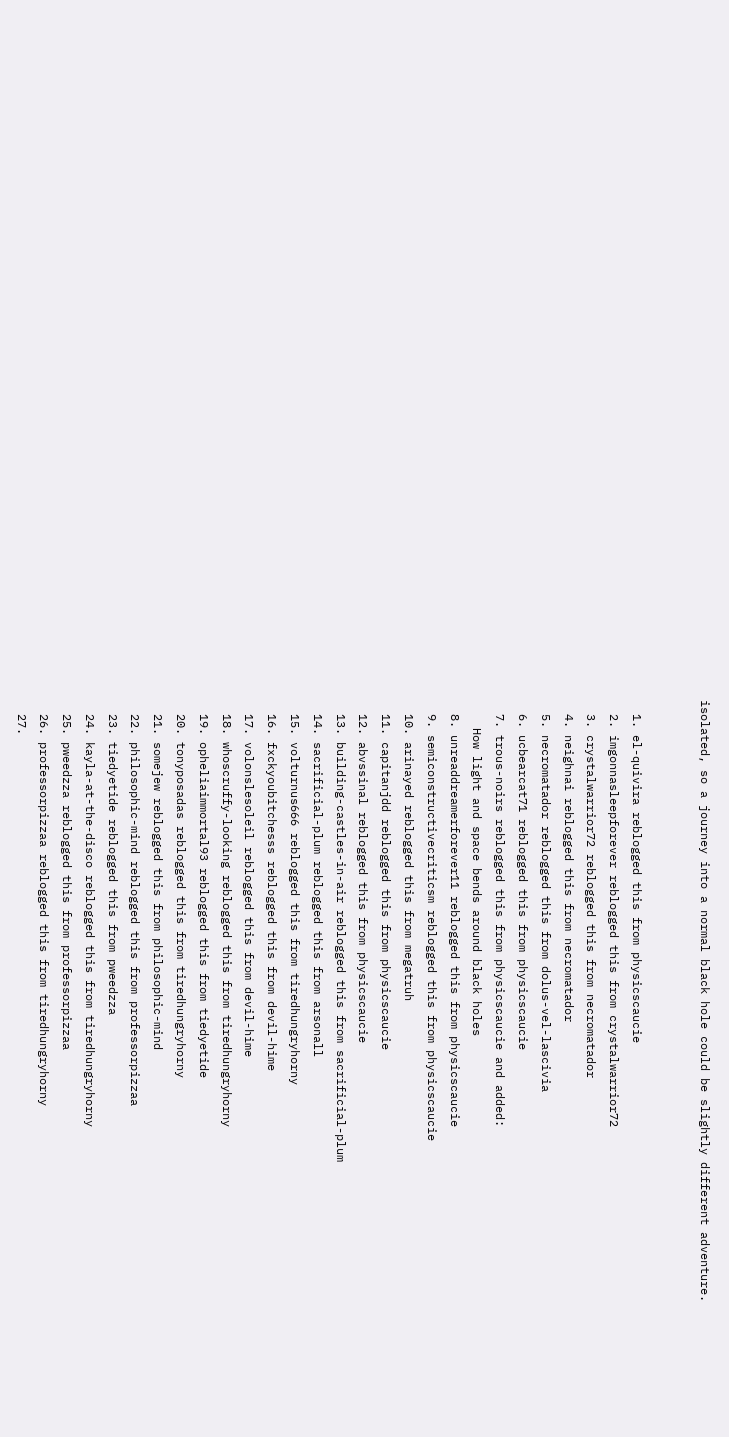isolated, so a journey into a normal black hole could be slightly different adventure.


  1. el-quivira reblogged this from physicscaucie
  2. imgonnasleepforever reblogged this from crystalwarrior72
  3. crystalwarrior72 reblogged this from necromatador
  4. neighnai reblogged this from necromatador
  5. necromatador reblogged this from dolus-vel-lascivia
  6. ucbearcat71 reblogged this from physicscaucie
  7. trous-noirs reblogged this from physicscaucie and added:
    How light and space bends around black holes
  8. unreaddreamerforever11 reblogged this from physicscaucie
  9. semiconstructivecriticsm reblogged this from physicscaucie
  10. arinayed reblogged this from megatruh
  11. capitanjdd reblogged this from physicscaucie
  12. abvssinal reblogged this from physicscaucie
  13. building-castles-in-air reblogged this from sacrificial-plum
  14. sacrificial-plum reblogged this from arsonall
  15. volturnus666 reblogged this from tiredhungryhorny
  16. fxckyoubitchesss reblogged this from devil-hime
  17. volonslesoleil reblogged this from devil-hime
  18. whoscruffy-looking reblogged this from tiredhungryhorny
  19. opheliaimmortal93 reblogged this from tiedyetide
  20. tonyposadas reblogged this from tiredhungryhorny
  21. somejew reblogged this from philosophic-mind
  22. philosophic-mind reblogged this from professorpizzaa
  23. tiedyetide reblogged this from pweedzza
  24. kayla-at-the-disco reblogged this from tiredhungryhorny
  25. pweedzza reblogged this from professorpizzaa
  26. professorpizzaa reblogged this from tiredhungryhorny
  27.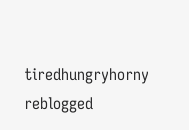tiredhungryhorny reblogged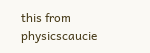this from physicscaucie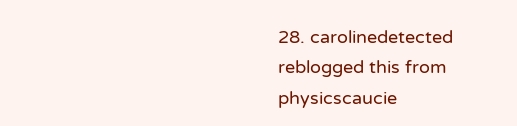28. carolinedetected reblogged this from physicscaucie